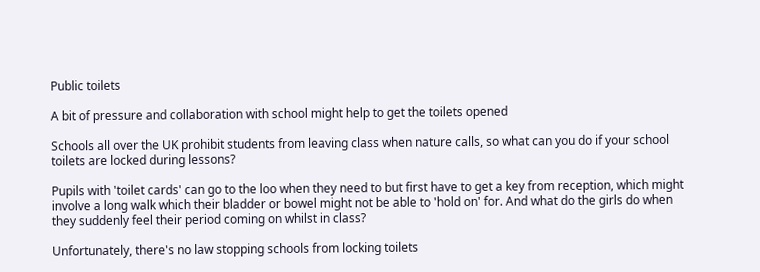Public toilets

A bit of pressure and collaboration with school might help to get the toilets opened

Schools all over the UK prohibit students from leaving class when nature calls, so what can you do if your school toilets are locked during lessons?

Pupils with 'toilet cards' can go to the loo when they need to but first have to get a key from reception, which might involve a long walk which their bladder or bowel might not be able to 'hold on' for. And what do the girls do when they suddenly feel their period coming on whilst in class?

Unfortunately, there's no law stopping schools from locking toilets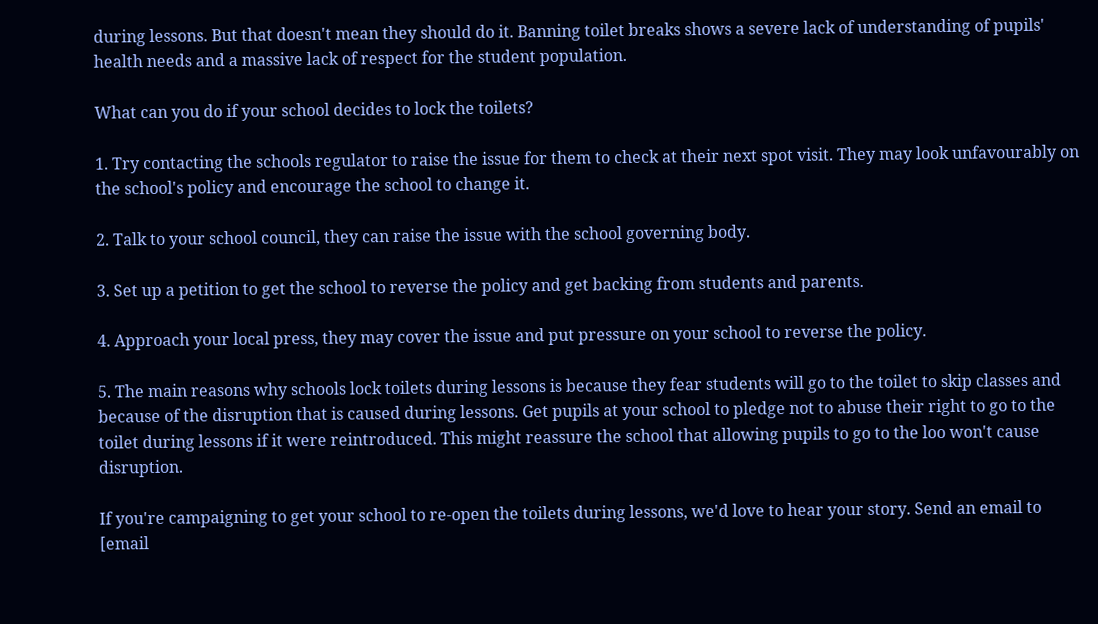during lessons. But that doesn't mean they should do it. Banning toilet breaks shows a severe lack of understanding of pupils' health needs and a massive lack of respect for the student population.

What can you do if your school decides to lock the toilets?

1. Try contacting the schools regulator to raise the issue for them to check at their next spot visit. They may look unfavourably on the school's policy and encourage the school to change it.

2. Talk to your school council, they can raise the issue with the school governing body.

3. Set up a petition to get the school to reverse the policy and get backing from students and parents.

4. Approach your local press, they may cover the issue and put pressure on your school to reverse the policy.

5. The main reasons why schools lock toilets during lessons is because they fear students will go to the toilet to skip classes and because of the disruption that is caused during lessons. Get pupils at your school to pledge not to abuse their right to go to the toilet during lessons if it were reintroduced. This might reassure the school that allowing pupils to go to the loo won't cause disruption.

If you're campaigning to get your school to re-open the toilets during lessons, we'd love to hear your story. Send an email to [email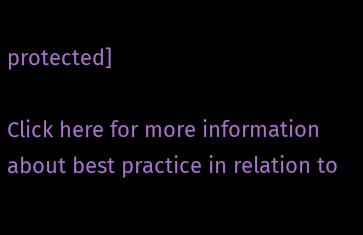protected]

Click here for more information about best practice in relation to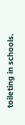toileting in schools.